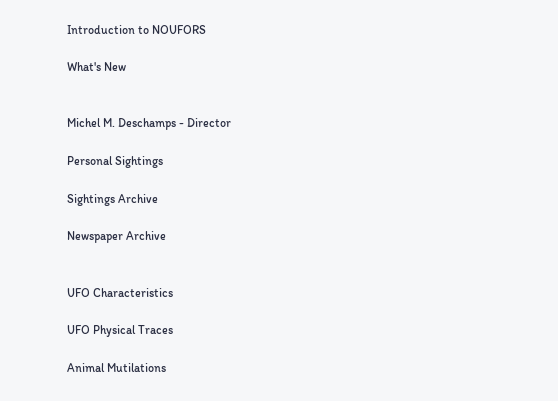Introduction to NOUFORS

What's New


Michel M. Deschamps - Director

Personal Sightings

Sightings Archive

Newspaper Archive


UFO Characteristics

UFO Physical Traces

Animal Mutilations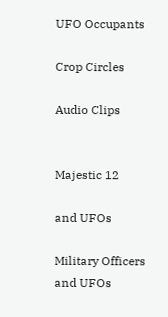UFO Occupants

Crop Circles

Audio Clips


Majestic 12

and UFOs

Military Officers
and UFOs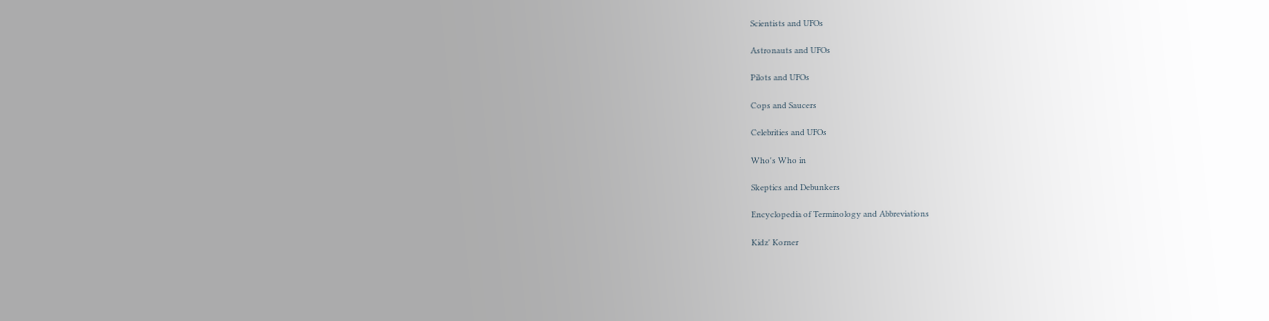Scientists and UFOs

Astronauts and UFOs

Pilots and UFOs

Cops and Saucers

Celebrities and UFOs

Who's Who in

Skeptics and Debunkers

Encyclopedia of Terminology and Abbreviations

Kidz' Korner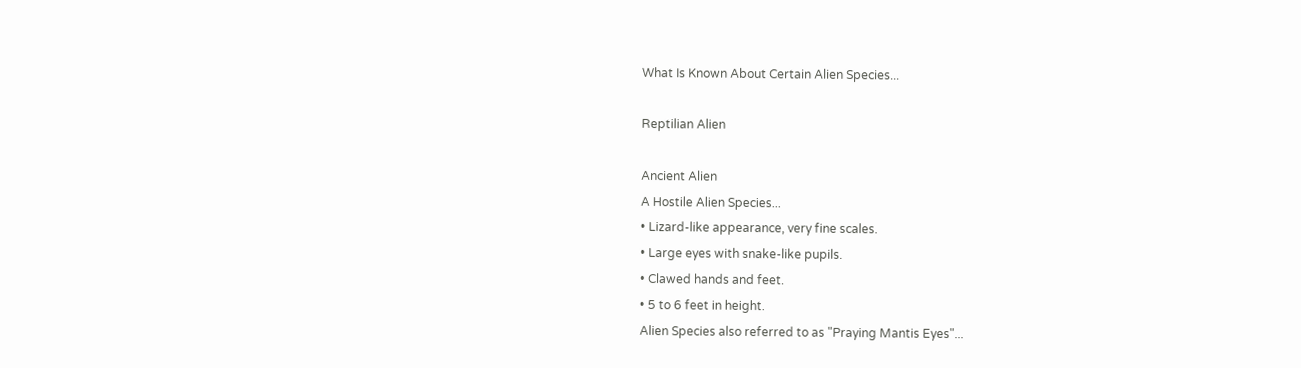What Is Known About Certain Alien Species...

Reptilian Alien

Ancient Alien
A Hostile Alien Species...
• Lizard-like appearance, very fine scales.
• Large eyes with snake-like pupils.
• Clawed hands and feet.
• 5 to 6 feet in height.
Alien Species also referred to as "Praying Mantis Eyes"...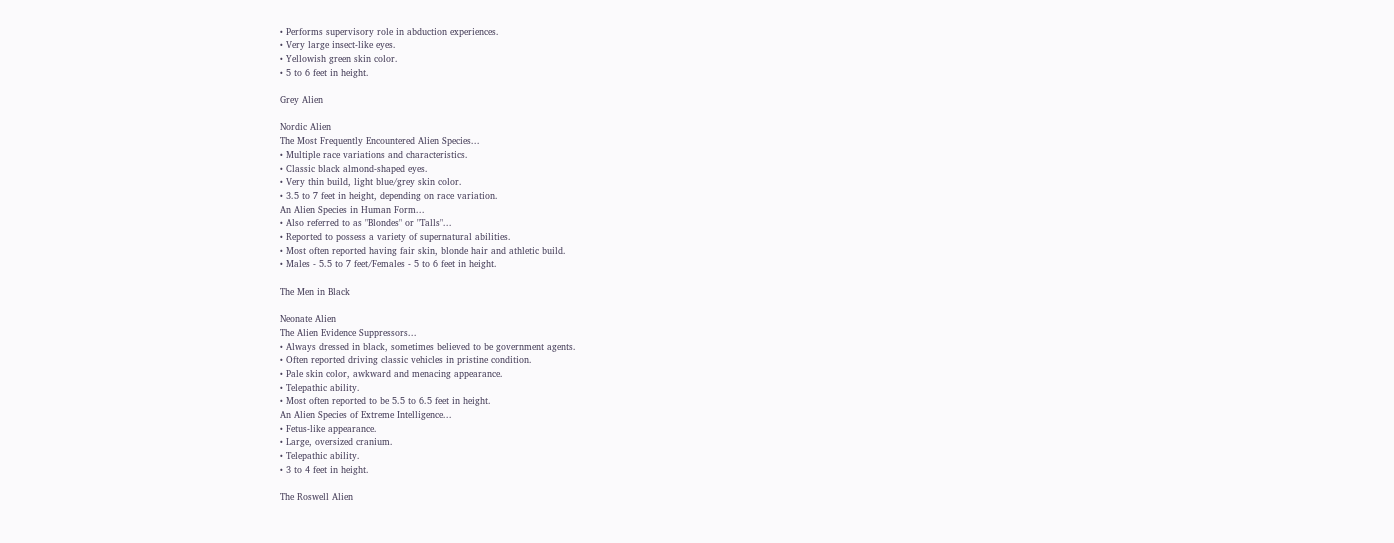• Performs supervisory role in abduction experiences.
• Very large insect-like eyes.
• Yellowish green skin color.
• 5 to 6 feet in height.

Grey Alien

Nordic Alien
The Most Frequently Encountered Alien Species...
• Multiple race variations and characteristics.
• Classic black almond-shaped eyes.
• Very thin build, light blue/grey skin color.
• 3.5 to 7 feet in height, depending on race variation.
An Alien Species in Human Form...
• Also referred to as "Blondes" or "Talls"...
• Reported to possess a variety of supernatural abilities.
• Most often reported having fair skin, blonde hair and athletic build.
• Males - 5.5 to 7 feet/Females - 5 to 6 feet in height.

The Men in Black

Neonate Alien
The Alien Evidence Suppressors...
• Always dressed in black, sometimes believed to be government agents.
• Often reported driving classic vehicles in pristine condition.
• Pale skin color, awkward and menacing appearance.
• Telepathic ability.
• Most often reported to be 5.5 to 6.5 feet in height.
An Alien Species of Extreme Intelligence...
• Fetus-like appearance.
• Large, oversized cranium.
• Telepathic ability.
• 3 to 4 feet in height.

The Roswell Alien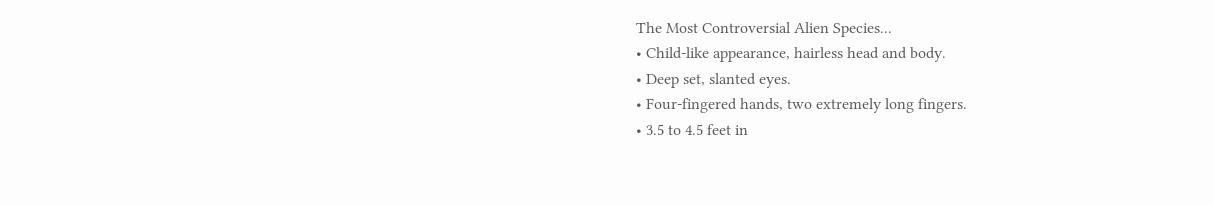The Most Controversial Alien Species...
• Child-like appearance, hairless head and body.
• Deep set, slanted eyes.
• Four-fingered hands, two extremely long fingers.
• 3.5 to 4.5 feet in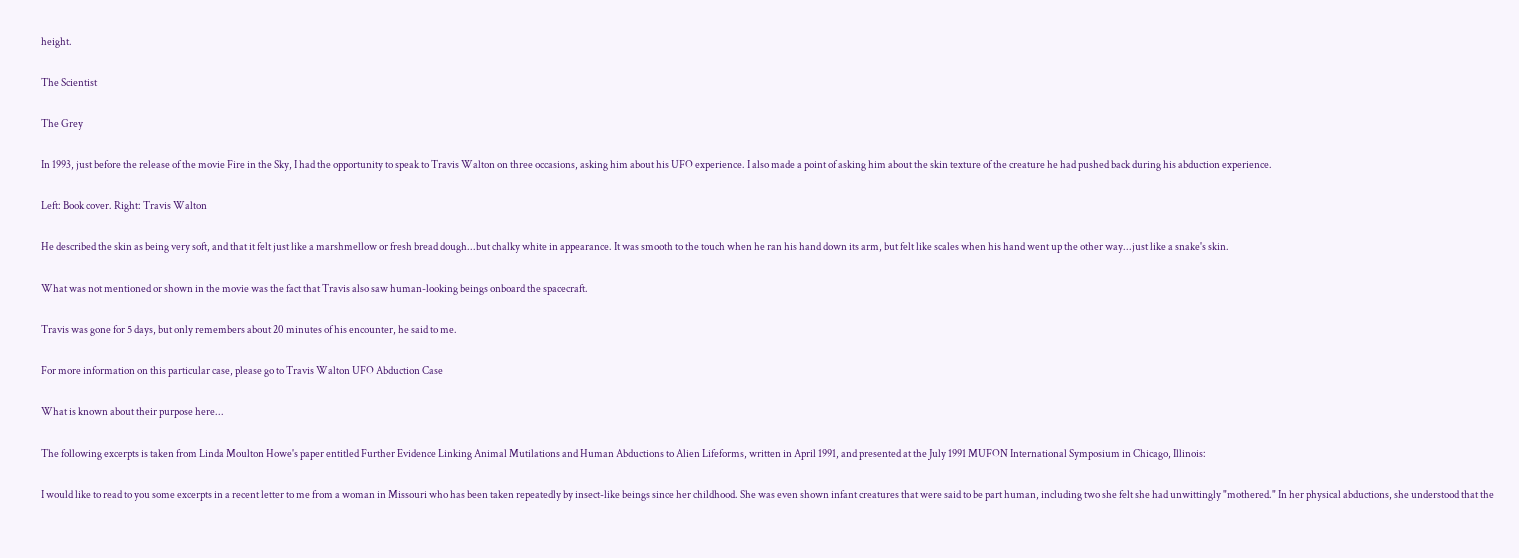height.

The Scientist

The Grey

In 1993, just before the release of the movie Fire in the Sky, I had the opportunity to speak to Travis Walton on three occasions, asking him about his UFO experience. I also made a point of asking him about the skin texture of the creature he had pushed back during his abduction experience.

Left: Book cover. Right: Travis Walton

He described the skin as being very soft, and that it felt just like a marshmellow or fresh bread dough...but chalky white in appearance. It was smooth to the touch when he ran his hand down its arm, but felt like scales when his hand went up the other way...just like a snake's skin.

What was not mentioned or shown in the movie was the fact that Travis also saw human-looking beings onboard the spacecraft.

Travis was gone for 5 days, but only remembers about 20 minutes of his encounter, he said to me.

For more information on this particular case, please go to Travis Walton UFO Abduction Case

What is known about their purpose here...

The following excerpts is taken from Linda Moulton Howe's paper entitled Further Evidence Linking Animal Mutilations and Human Abductions to Alien Lifeforms, written in April 1991, and presented at the July 1991 MUFON International Symposium in Chicago, Illinois:

I would like to read to you some excerpts in a recent letter to me from a woman in Missouri who has been taken repeatedly by insect-like beings since her childhood. She was even shown infant creatures that were said to be part human, including two she felt she had unwittingly "mothered." In her physical abductions, she understood that the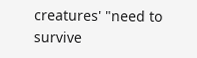creatures' "need to survive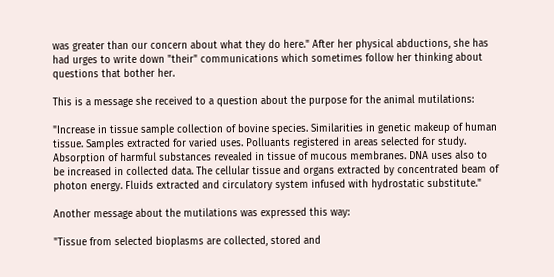was greater than our concern about what they do here." After her physical abductions, she has had urges to write down "their" communications which sometimes follow her thinking about questions that bother her.

This is a message she received to a question about the purpose for the animal mutilations:

"Increase in tissue sample collection of bovine species. Similarities in genetic makeup of human tissue. Samples extracted for varied uses. Polluants registered in areas selected for study. Absorption of harmful substances revealed in tissue of mucous membranes. DNA uses also to be increased in collected data. The cellular tissue and organs extracted by concentrated beam of photon energy. Fluids extracted and circulatory system infused with hydrostatic substitute."

Another message about the mutilations was expressed this way:

"Tissue from selected bioplasms are collected, stored and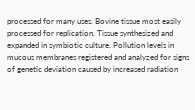processed for many uses. Bovine tissue most easily processed for replication. Tissue synthesized and expanded in symbiotic culture. Pollution levels in mucous membranes registered and analyzed for signs of genetic deviation caused by increased radiation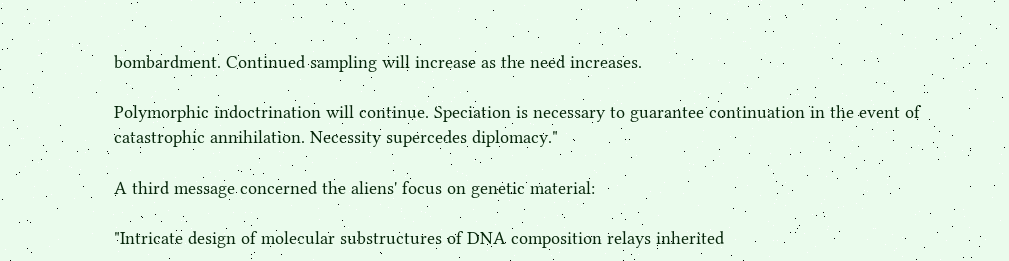bombardment. Continued sampling will increase as the need increases.

Polymorphic indoctrination will continue. Speciation is necessary to guarantee continuation in the event of catastrophic annihilation. Necessity supercedes diplomacy."

A third message concerned the aliens' focus on genetic material:

"Intricate design of molecular substructures of DNA composition relays inherited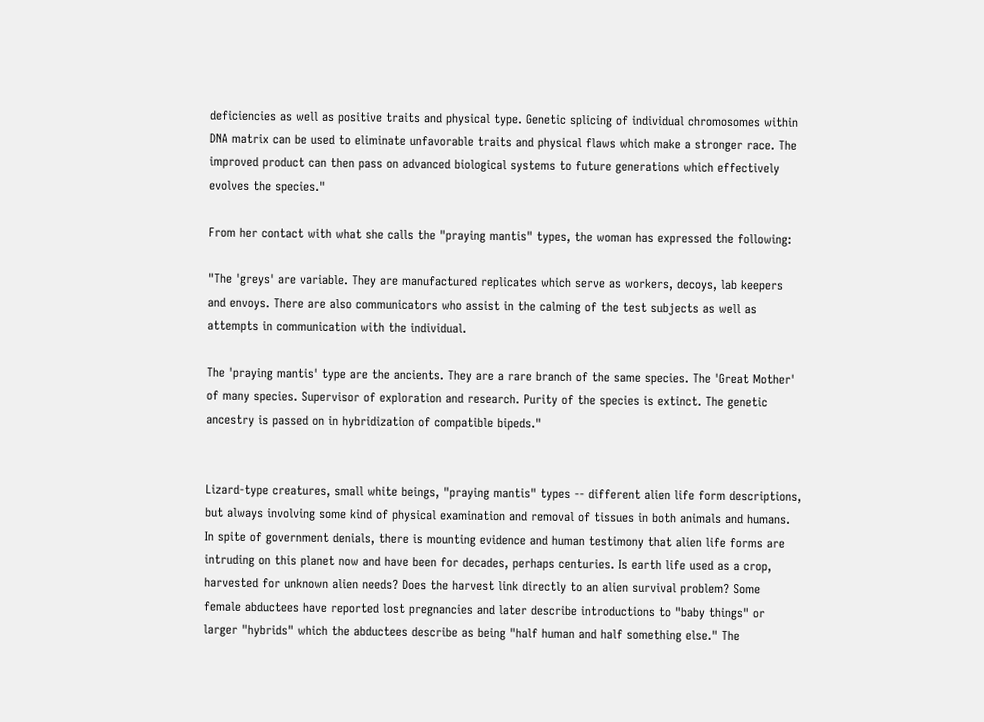deficiencies as well as positive traits and physical type. Genetic splicing of individual chromosomes within DNA matrix can be used to eliminate unfavorable traits and physical flaws which make a stronger race. The improved product can then pass on advanced biological systems to future generations which effectively evolves the species."

From her contact with what she calls the "praying mantis" types, the woman has expressed the following:

"The 'greys' are variable. They are manufactured replicates which serve as workers, decoys, lab keepers and envoys. There are also communicators who assist in the calming of the test subjects as well as attempts in communication with the individual.

The 'praying mantis' type are the ancients. They are a rare branch of the same species. The 'Great Mother' of many species. Supervisor of exploration and research. Purity of the species is extinct. The genetic ancestry is passed on in hybridization of compatible bipeds."


Lizard-type creatures, small white beings, "praying mantis" types -- different alien life form descriptions, but always involving some kind of physical examination and removal of tissues in both animals and humans. In spite of government denials, there is mounting evidence and human testimony that alien life forms are intruding on this planet now and have been for decades, perhaps centuries. Is earth life used as a crop, harvested for unknown alien needs? Does the harvest link directly to an alien survival problem? Some female abductees have reported lost pregnancies and later describe introductions to "baby things" or larger "hybrids" which the abductees describe as being "half human and half something else." The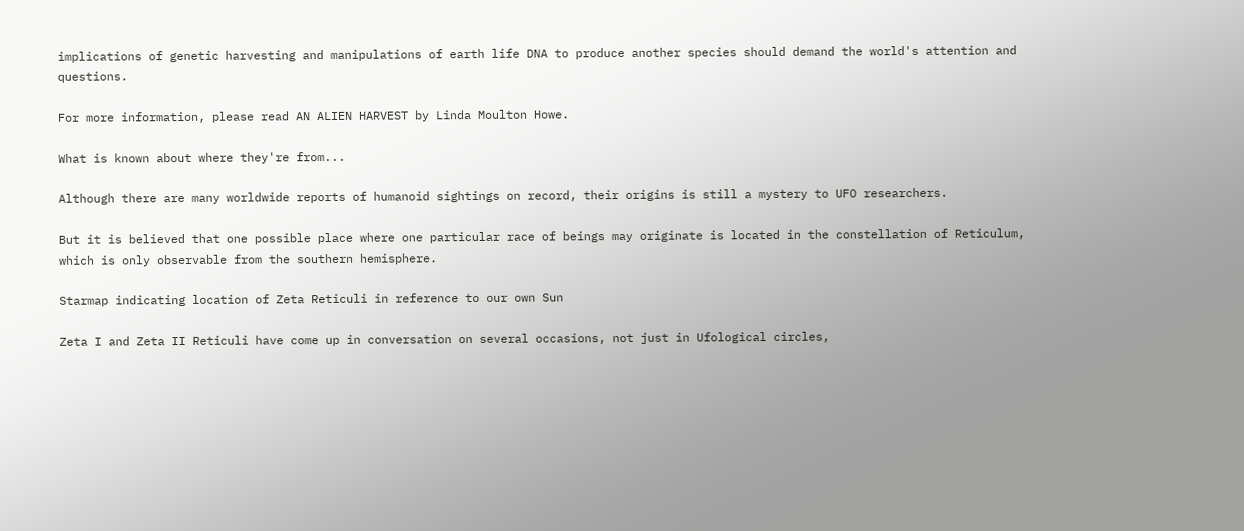implications of genetic harvesting and manipulations of earth life DNA to produce another species should demand the world's attention and questions.

For more information, please read AN ALIEN HARVEST by Linda Moulton Howe.

What is known about where they're from...

Although there are many worldwide reports of humanoid sightings on record, their origins is still a mystery to UFO researchers.

But it is believed that one possible place where one particular race of beings may originate is located in the constellation of Reticulum, which is only observable from the southern hemisphere.

Starmap indicating location of Zeta Reticuli in reference to our own Sun

Zeta I and Zeta II Reticuli have come up in conversation on several occasions, not just in Ufological circles,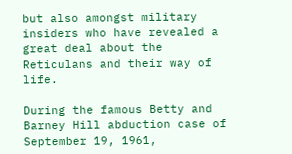but also amongst military insiders who have revealed a great deal about the Reticulans and their way of life.

During the famous Betty and Barney Hill abduction case of September 19, 1961,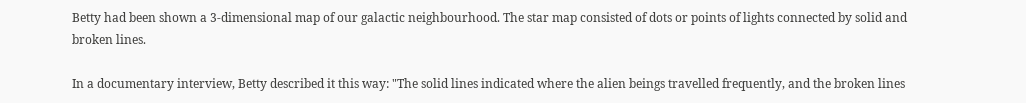Betty had been shown a 3-dimensional map of our galactic neighbourhood. The star map consisted of dots or points of lights connected by solid and broken lines.

In a documentary interview, Betty described it this way: "The solid lines indicated where the alien beings travelled frequently, and the broken lines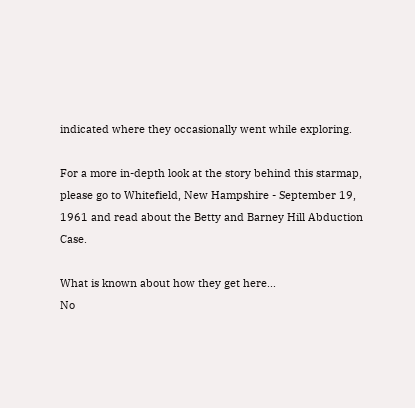indicated where they occasionally went while exploring.

For a more in-depth look at the story behind this starmap, please go to Whitefield, New Hampshire - September 19, 1961 and read about the Betty and Barney Hill Abduction Case.

What is known about how they get here...
No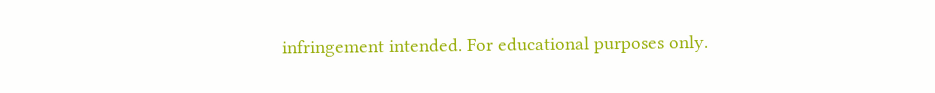infringement intended. For educational purposes only.